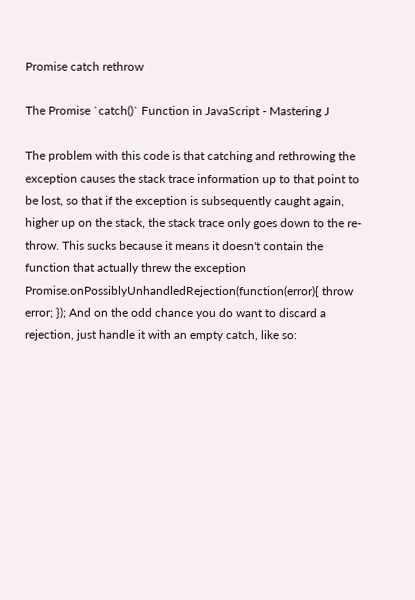Promise catch rethrow

The Promise `catch()` Function in JavaScript - Mastering J

The problem with this code is that catching and rethrowing the exception causes the stack trace information up to that point to be lost, so that if the exception is subsequently caught again, higher up on the stack, the stack trace only goes down to the re-throw. This sucks because it means it doesn't contain the function that actually threw the exception Promise.onPossiblyUnhandledRejection(function(error){ throw error; }); And on the odd chance you do want to discard a rejection, just handle it with an empty catch, like so: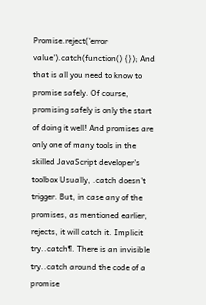Promise.reject('error value').catch(function() {}); And that is all you need to know to promise safely. Of course, promising safely is only the start of doing it well! And promises are only one of many tools in the skilled JavaScript developer's toolbox Usually, .catch doesn't trigger. But, in case any of the promises, as mentioned earlier, rejects, it will catch it. Implicit try..catch¶. There is an invisible try..catch around the code of a promise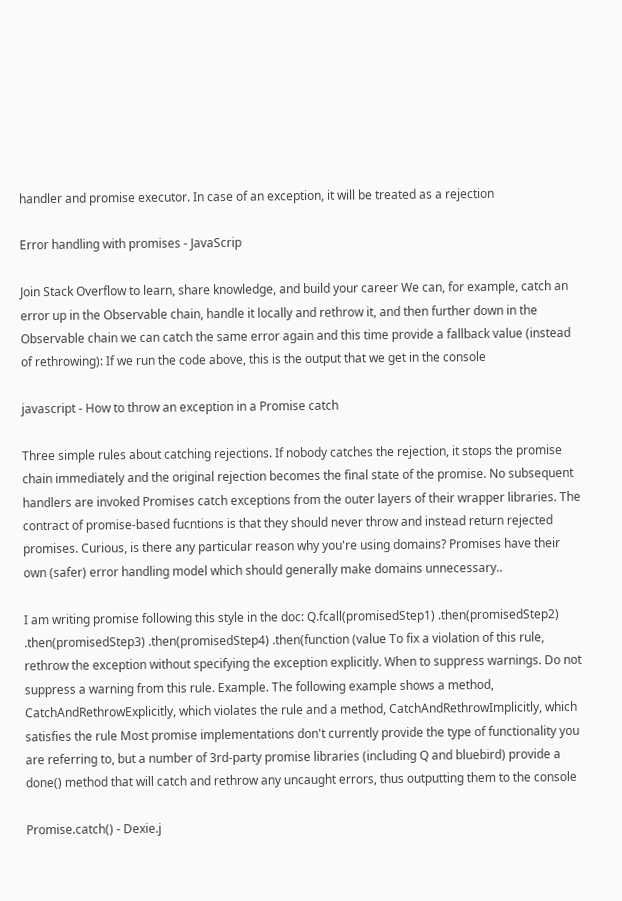handler and promise executor. In case of an exception, it will be treated as a rejection

Error handling with promises - JavaScrip

Join Stack Overflow to learn, share knowledge, and build your career We can, for example, catch an error up in the Observable chain, handle it locally and rethrow it, and then further down in the Observable chain we can catch the same error again and this time provide a fallback value (instead of rethrowing): If we run the code above, this is the output that we get in the console

javascript - How to throw an exception in a Promise catch

Three simple rules about catching rejections. If nobody catches the rejection, it stops the promise chain immediately and the original rejection becomes the final state of the promise. No subsequent handlers are invoked Promises catch exceptions from the outer layers of their wrapper libraries. The contract of promise-based fucntions is that they should never throw and instead return rejected promises. Curious, is there any particular reason why you're using domains? Promises have their own (safer) error handling model which should generally make domains unnecessary..

I am writing promise following this style in the doc: Q.fcall(promisedStep1) .then(promisedStep2) .then(promisedStep3) .then(promisedStep4) .then(function (value To fix a violation of this rule, rethrow the exception without specifying the exception explicitly. When to suppress warnings. Do not suppress a warning from this rule. Example. The following example shows a method, CatchAndRethrowExplicitly, which violates the rule and a method, CatchAndRethrowImplicitly, which satisfies the rule Most promise implementations don't currently provide the type of functionality you are referring to, but a number of 3rd-party promise libraries (including Q and bluebird) provide a done() method that will catch and rethrow any uncaught errors, thus outputting them to the console

Promise.catch() - Dexie.j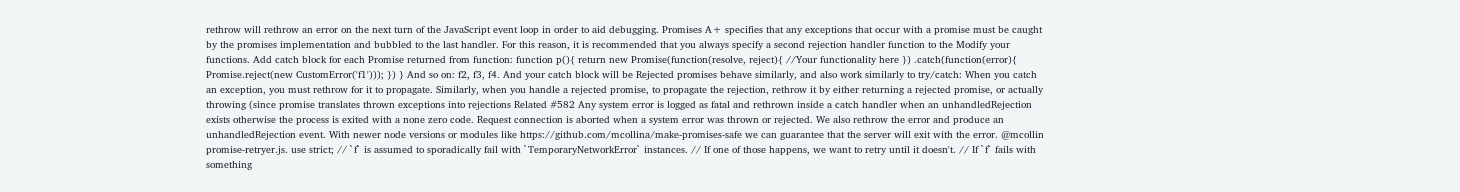rethrow will rethrow an error on the next turn of the JavaScript event loop in order to aid debugging. Promises A+ specifies that any exceptions that occur with a promise must be caught by the promises implementation and bubbled to the last handler. For this reason, it is recommended that you always specify a second rejection handler function to the Modify your functions. Add catch block for each Promise returned from function: function p(){ return new Promise(function(resolve, reject){ //Your functionality here }) .catch(function(error){ Promise.reject(new CustomError('f1'))); }) } And so on: f2, f3, f4. And your catch block will be Rejected promises behave similarly, and also work similarly to try/catch: When you catch an exception, you must rethrow for it to propagate. Similarly, when you handle a rejected promise, to propagate the rejection, rethrow it by either returning a rejected promise, or actually throwing (since promise translates thrown exceptions into rejections Related #582 Any system error is logged as fatal and rethrown inside a catch handler when an unhandledRejection exists otherwise the process is exited with a none zero code. Request connection is aborted when a system error was thrown or rejected. We also rethrow the error and produce an unhandledRejection event. With newer node versions or modules like https://github.com/mcollina/make-promises-safe we can guarantee that the server will exit with the error. @mcollin promise-retryer.js. use strict; // `f` is assumed to sporadically fail with `TemporaryNetworkError` instances. // If one of those happens, we want to retry until it doesn't. // If `f` fails with something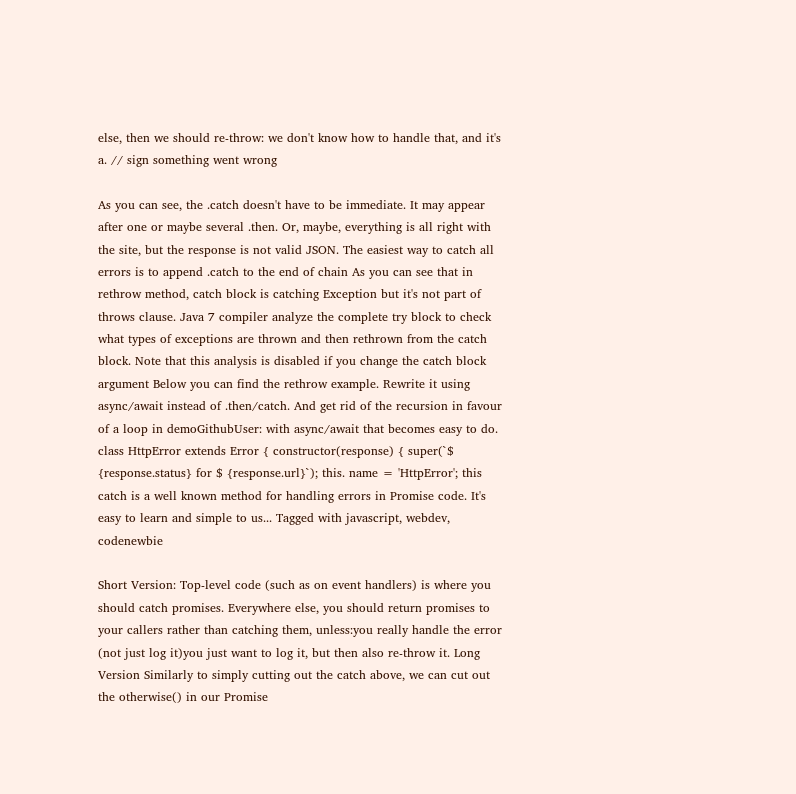else, then we should re-throw: we don't know how to handle that, and it's a. // sign something went wrong

As you can see, the .catch doesn't have to be immediate. It may appear after one or maybe several .then. Or, maybe, everything is all right with the site, but the response is not valid JSON. The easiest way to catch all errors is to append .catch to the end of chain As you can see that in rethrow method, catch block is catching Exception but it's not part of throws clause. Java 7 compiler analyze the complete try block to check what types of exceptions are thrown and then rethrown from the catch block. Note that this analysis is disabled if you change the catch block argument Below you can find the rethrow example. Rewrite it using async/await instead of .then/catch. And get rid of the recursion in favour of a loop in demoGithubUser: with async/await that becomes easy to do. class HttpError extends Error { constructor(response) { super(`$ {response.status} for $ {response.url}`); this. name = 'HttpError'; this catch is a well known method for handling errors in Promise code. It's easy to learn and simple to us... Tagged with javascript, webdev, codenewbie

Short Version: Top-level code (such as on event handlers) is where you should catch promises. Everywhere else, you should return promises to your callers rather than catching them, unless:you really handle the error (not just log it)you just want to log it, but then also re-throw it. Long Version Similarly to simply cutting out the catch above, we can cut out the otherwise() in our Promise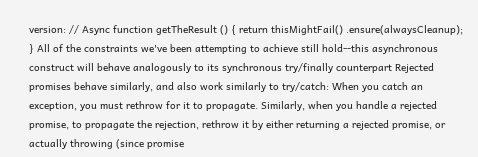version: // Async function getTheResult () { return thisMightFail() .ensure(alwaysCleanup); } All of the constraints we've been attempting to achieve still hold--this asynchronous construct will behave analogously to its synchronous try/finally counterpart Rejected promises behave similarly, and also work similarly to try/catch: When you catch an exception, you must rethrow for it to propagate. Similarly, when you handle a rejected promise, to propagate the rejection, rethrow it by either returning a rejected promise, or actually throwing (since promise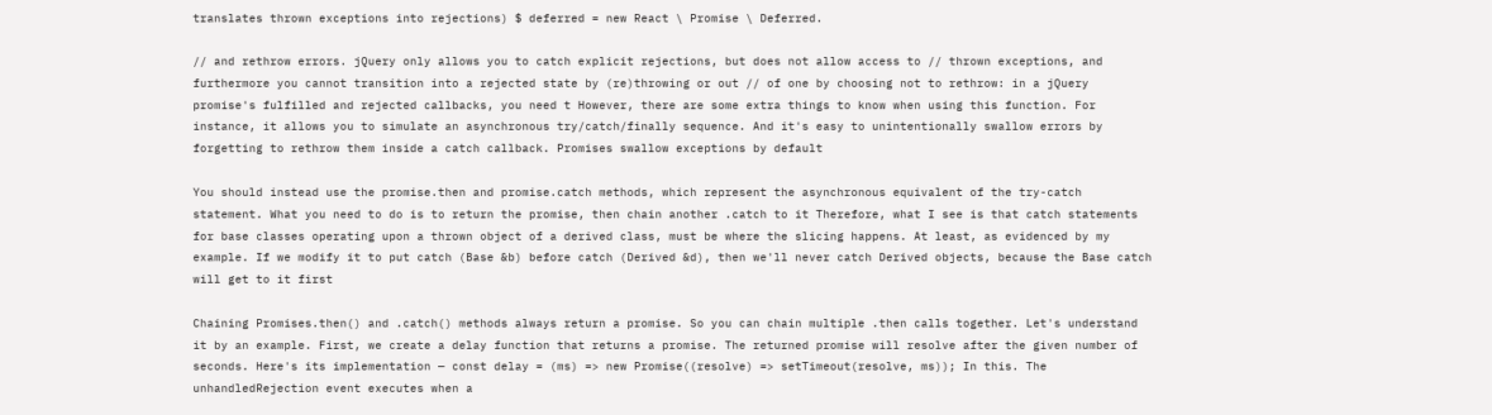translates thrown exceptions into rejections) $ deferred = new React \ Promise \ Deferred.

// and rethrow errors. jQuery only allows you to catch explicit rejections, but does not allow access to // thrown exceptions, and furthermore you cannot transition into a rejected state by (re)throwing or out // of one by choosing not to rethrow: in a jQuery promise's fulfilled and rejected callbacks, you need t However, there are some extra things to know when using this function. For instance, it allows you to simulate an asynchronous try/catch/finally sequence. And it's easy to unintentionally swallow errors by forgetting to rethrow them inside a catch callback. Promises swallow exceptions by default

You should instead use the promise.then and promise.catch methods, which represent the asynchronous equivalent of the try-catch statement. What you need to do is to return the promise, then chain another .catch to it Therefore, what I see is that catch statements for base classes operating upon a thrown object of a derived class, must be where the slicing happens. At least, as evidenced by my example. If we modify it to put catch (Base &b) before catch (Derived &d), then we'll never catch Derived objects, because the Base catch will get to it first

Chaining Promises.then() and .catch() methods always return a promise. So you can chain multiple .then calls together. Let's understand it by an example. First, we create a delay function that returns a promise. The returned promise will resolve after the given number of seconds. Here's its implementation — const delay = (ms) => new Promise((resolve) => setTimeout(resolve, ms)); In this. The unhandledRejection event executes when a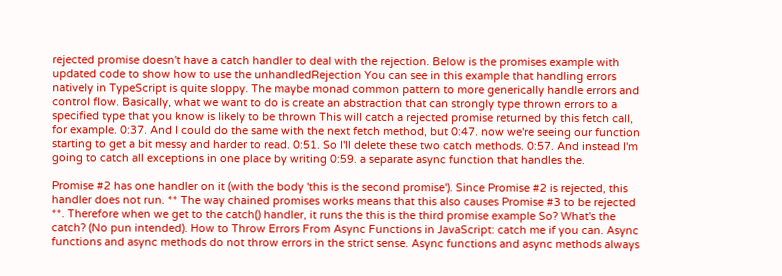rejected promise doesn't have a catch handler to deal with the rejection. Below is the promises example with updated code to show how to use the unhandledRejection You can see in this example that handling errors natively in TypeScript is quite sloppy. The maybe monad common pattern to more generically handle errors and control flow. Basically, what we want to do is create an abstraction that can strongly type thrown errors to a specified type that you know is likely to be thrown This will catch a rejected promise returned by this fetch call, for example. 0:37. And I could do the same with the next fetch method, but 0:47. now we're seeing our function starting to get a bit messy and harder to read. 0:51. So I'll delete these two catch methods. 0:57. And instead I'm going to catch all exceptions in one place by writing 0:59. a separate async function that handles the.

Promise #2 has one handler on it (with the body 'this is the second promise'). Since Promise #2 is rejected, this handler does not run. ** The way chained promises works means that this also causes Promise #3 to be rejected **. Therefore when we get to the catch() handler, it runs the this is the third promise example So? What's the catch? (No pun intended). How to Throw Errors From Async Functions in JavaScript: catch me if you can. Async functions and async methods do not throw errors in the strict sense. Async functions and async methods always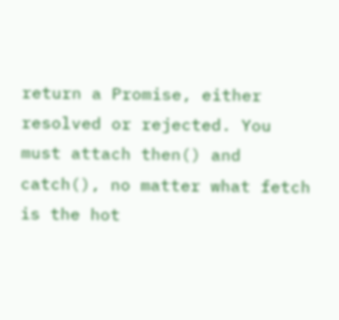return a Promise, either resolved or rejected. You must attach then() and catch(), no matter what fetch is the hot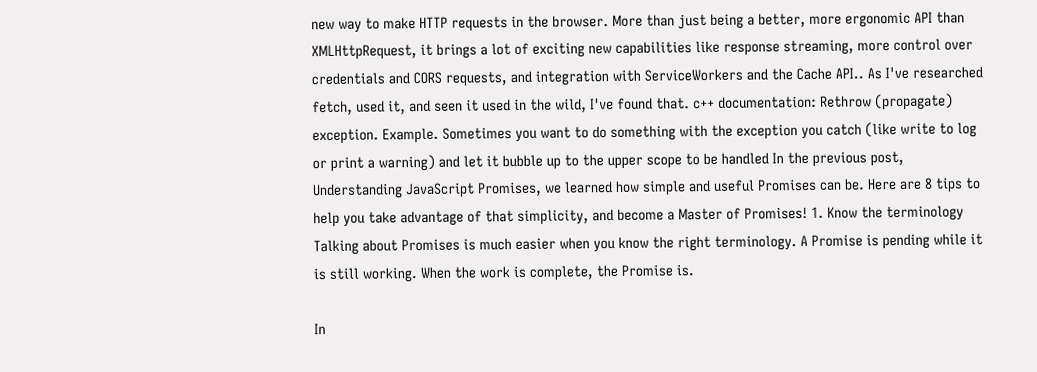new way to make HTTP requests in the browser. More than just being a better, more ergonomic API than XMLHttpRequest, it brings a lot of exciting new capabilities like response streaming, more control over credentials and CORS requests, and integration with ServiceWorkers and the Cache API.. As I've researched fetch, used it, and seen it used in the wild, I've found that. c++ documentation: Rethrow (propagate) exception. Example. Sometimes you want to do something with the exception you catch (like write to log or print a warning) and let it bubble up to the upper scope to be handled In the previous post, Understanding JavaScript Promises, we learned how simple and useful Promises can be. Here are 8 tips to help you take advantage of that simplicity, and become a Master of Promises! 1. Know the terminology Talking about Promises is much easier when you know the right terminology. A Promise is pending while it is still working. When the work is complete, the Promise is.

In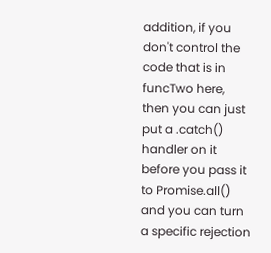addition, if you don't control the code that is in funcTwo here, then you can just put a .catch() handler on it before you pass it to Promise.all() and you can turn a specific rejection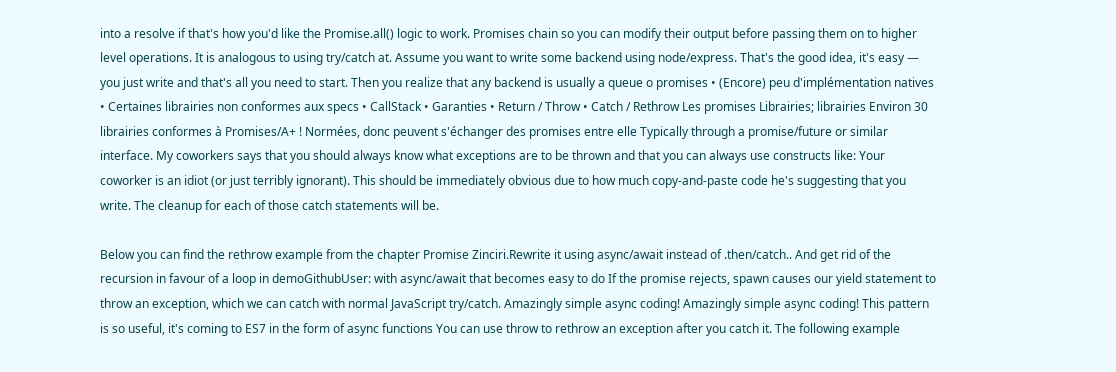into a resolve if that's how you'd like the Promise.all() logic to work. Promises chain so you can modify their output before passing them on to higher level operations. It is analogous to using try/catch at. Assume you want to write some backend using node/express. That's the good idea, it's easy — you just write and that's all you need to start. Then you realize that any backend is usually a queue o promises • (Encore) peu d'implémentation natives • Certaines librairies non conformes aux specs • CallStack • Garanties • Return / Throw • Catch / Rethrow Les promises Librairies; librairies Environ 30 librairies conformes à Promises/A+ ! Normées, donc peuvent s'échanger des promises entre elle Typically through a promise/future or similar interface. My coworkers says that you should always know what exceptions are to be thrown and that you can always use constructs like: Your coworker is an idiot (or just terribly ignorant). This should be immediately obvious due to how much copy-and-paste code he's suggesting that you write. The cleanup for each of those catch statements will be.

Below you can find the rethrow example from the chapter Promise Zinciri.Rewrite it using async/await instead of .then/catch.. And get rid of the recursion in favour of a loop in demoGithubUser: with async/await that becomes easy to do If the promise rejects, spawn causes our yield statement to throw an exception, which we can catch with normal JavaScript try/catch. Amazingly simple async coding! Amazingly simple async coding! This pattern is so useful, it's coming to ES7 in the form of async functions You can use throw to rethrow an exception after you catch it. The following example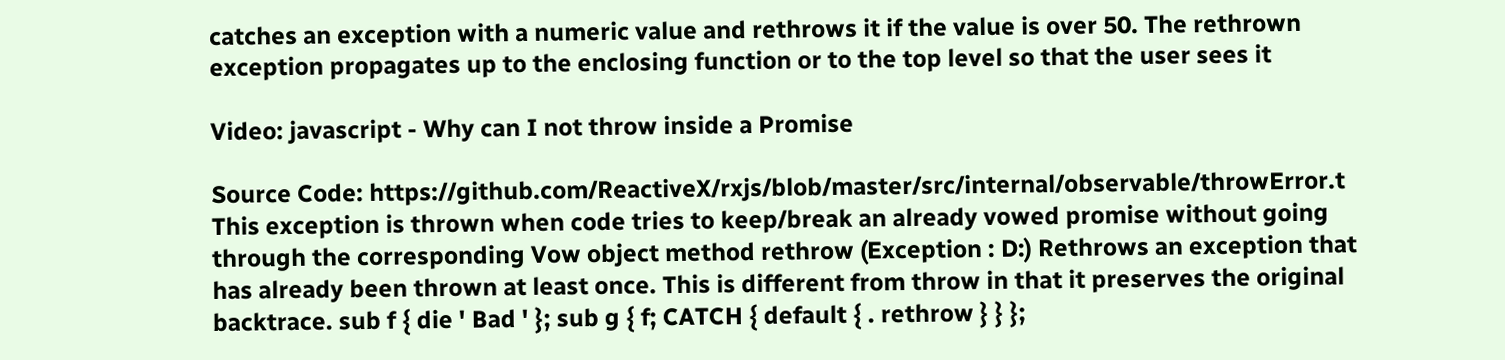catches an exception with a numeric value and rethrows it if the value is over 50. The rethrown exception propagates up to the enclosing function or to the top level so that the user sees it

Video: javascript - Why can I not throw inside a Promise

Source Code: https://github.com/ReactiveX/rxjs/blob/master/src/internal/observable/throwError.t This exception is thrown when code tries to keep/break an already vowed promise without going through the corresponding Vow object method rethrow (Exception : D:) Rethrows an exception that has already been thrown at least once. This is different from throw in that it preserves the original backtrace. sub f { die ' Bad ' }; sub g { f; CATCH { default { . rethrow } } };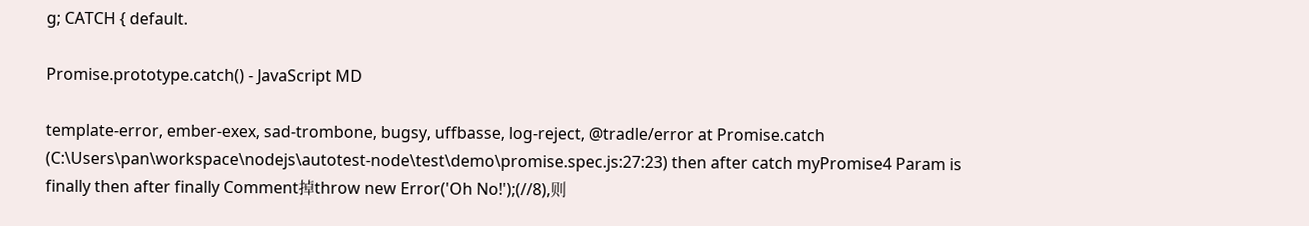g; CATCH { default.

Promise.prototype.catch() - JavaScript MD

template-error, ember-exex, sad-trombone, bugsy, uffbasse, log-reject, @tradle/error at Promise.catch (C:\Users\pan\workspace\nodejs\autotest-node\test\demo\promise.spec.js:27:23) then after catch myPromise4 Param is finally then after finally Comment掉throw new Error('Oh No!');(//8),则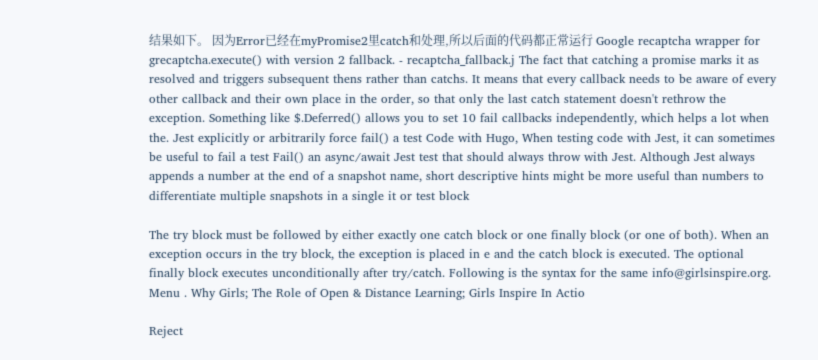结果如下。 因为Error已经在myPromise2里catch和处理,所以后面的代码都正常运行 Google recaptcha wrapper for grecaptcha.execute() with version 2 fallback. - recaptcha_fallback.j The fact that catching a promise marks it as resolved and triggers subsequent thens rather than catchs. It means that every callback needs to be aware of every other callback and their own place in the order, so that only the last catch statement doesn't rethrow the exception. Something like $.Deferred() allows you to set 10 fail callbacks independently, which helps a lot when the. Jest explicitly or arbitrarily force fail() a test Code with Hugo, When testing code with Jest, it can sometimes be useful to fail a test Fail() an async/await Jest test that should always throw with Jest. Although Jest always appends a number at the end of a snapshot name, short descriptive hints might be more useful than numbers to differentiate multiple snapshots in a single it or test block

The try block must be followed by either exactly one catch block or one finally block (or one of both). When an exception occurs in the try block, the exception is placed in e and the catch block is executed. The optional finally block executes unconditionally after try/catch. Following is the syntax for the same info@girlsinspire.org. Menu . Why Girls; The Role of Open & Distance Learning; Girls Inspire In Actio

Reject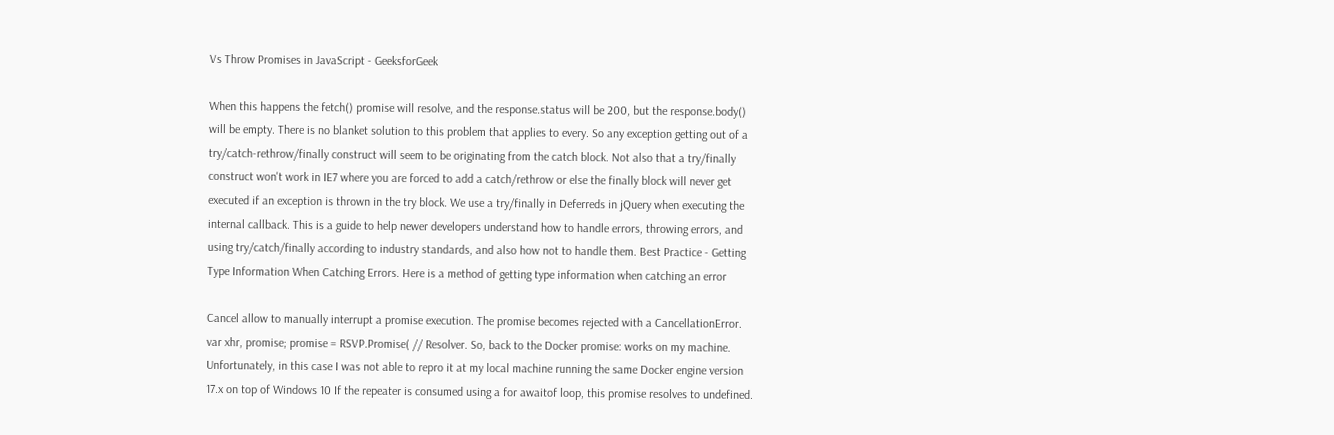Vs Throw Promises in JavaScript - GeeksforGeek

When this happens the fetch() promise will resolve, and the response.status will be 200, but the response.body() will be empty. There is no blanket solution to this problem that applies to every. So any exception getting out of a try/catch-rethrow/finally construct will seem to be originating from the catch block. Not also that a try/finally construct won't work in IE7 where you are forced to add a catch/rethrow or else the finally block will never get executed if an exception is thrown in the try block. We use a try/finally in Deferreds in jQuery when executing the internal callback. This is a guide to help newer developers understand how to handle errors, throwing errors, and using try/catch/finally according to industry standards, and also how not to handle them. Best Practice - Getting Type Information When Catching Errors. Here is a method of getting type information when catching an error

Cancel allow to manually interrupt a promise execution. The promise becomes rejected with a CancellationError. var xhr, promise; promise = RSVP.Promise( // Resolver. So, back to the Docker promise: works on my machine. Unfortunately, in this case I was not able to repro it at my local machine running the same Docker engine version 17.x on top of Windows 10 If the repeater is consumed using a for awaitof loop, this promise resolves to undefined.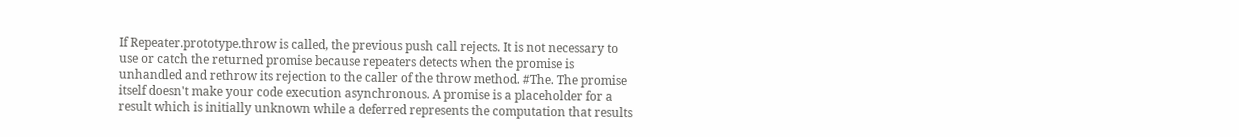If Repeater.prototype.throw is called, the previous push call rejects. It is not necessary to use or catch the returned promise because repeaters detects when the promise is unhandled and rethrow its rejection to the caller of the throw method. #The. The promise itself doesn't make your code execution asynchronous. A promise is a placeholder for a result which is initially unknown while a deferred represents the computation that results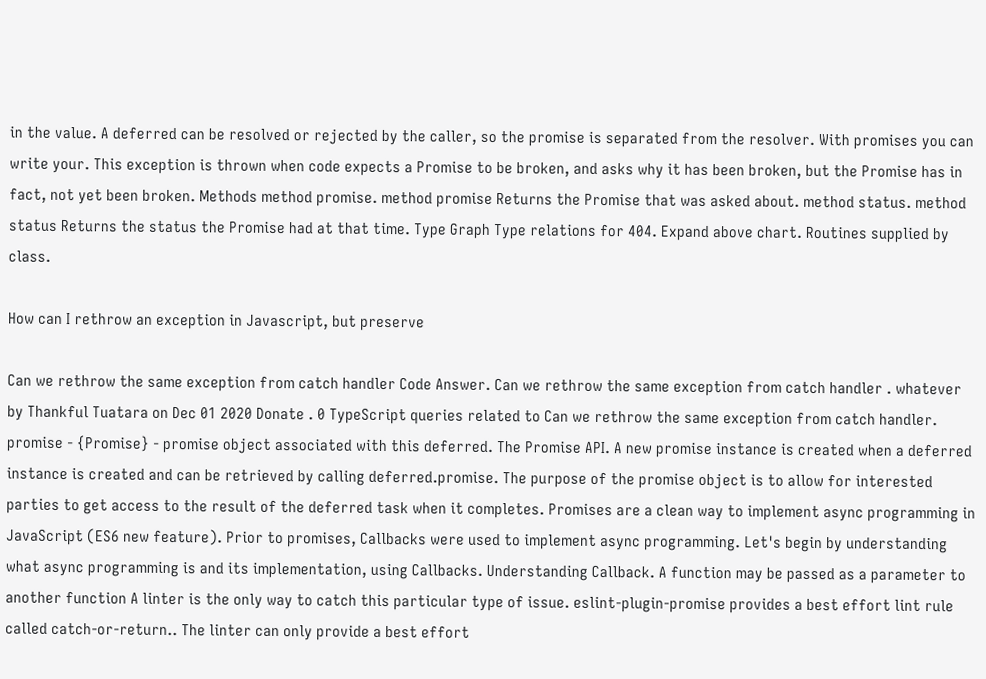in the value. A deferred can be resolved or rejected by the caller, so the promise is separated from the resolver. With promises you can write your. This exception is thrown when code expects a Promise to be broken, and asks why it has been broken, but the Promise has in fact, not yet been broken. Methods method promise. method promise Returns the Promise that was asked about. method status. method status Returns the status the Promise had at that time. Type Graph Type relations for 404. Expand above chart. Routines supplied by class.

How can I rethrow an exception in Javascript, but preserve

Can we rethrow the same exception from catch handler Code Answer. Can we rethrow the same exception from catch handler . whatever by Thankful Tuatara on Dec 01 2020 Donate . 0 TypeScript queries related to Can we rethrow the same exception from catch handler. promise - {Promise} - promise object associated with this deferred. The Promise API. A new promise instance is created when a deferred instance is created and can be retrieved by calling deferred.promise. The purpose of the promise object is to allow for interested parties to get access to the result of the deferred task when it completes. Promises are a clean way to implement async programming in JavaScript (ES6 new feature). Prior to promises, Callbacks were used to implement async programming. Let's begin by understanding what async programming is and its implementation, using Callbacks. Understanding Callback. A function may be passed as a parameter to another function A linter is the only way to catch this particular type of issue. eslint-plugin-promise provides a best effort lint rule called catch-or-return.. The linter can only provide a best effort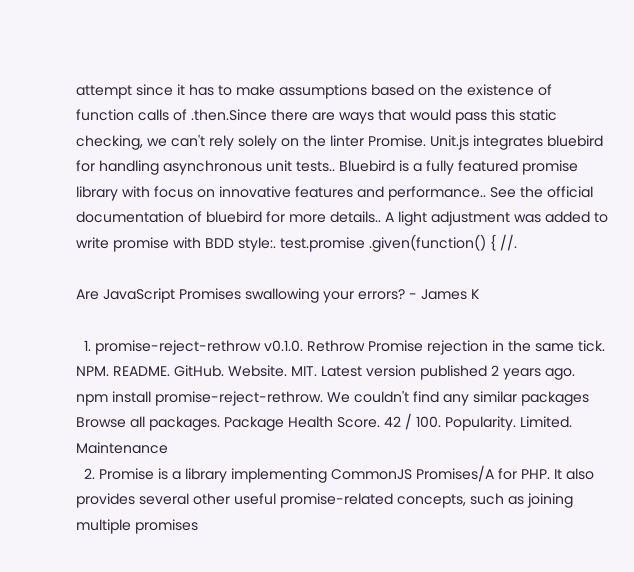attempt since it has to make assumptions based on the existence of function calls of .then.Since there are ways that would pass this static checking, we can't rely solely on the linter Promise. Unit.js integrates bluebird for handling asynchronous unit tests.. Bluebird is a fully featured promise library with focus on innovative features and performance.. See the official documentation of bluebird for more details.. A light adjustment was added to write promise with BDD style:. test.promise .given(function() { //.

Are JavaScript Promises swallowing your errors? - James K

  1. promise-reject-rethrow v0.1.0. Rethrow Promise rejection in the same tick. NPM. README. GitHub. Website. MIT. Latest version published 2 years ago. npm install promise-reject-rethrow. We couldn't find any similar packages Browse all packages. Package Health Score. 42 / 100. Popularity. Limited. Maintenance
  2. Promise is a library implementing CommonJS Promises/A for PHP. It also provides several other useful promise-related concepts, such as joining multiple promises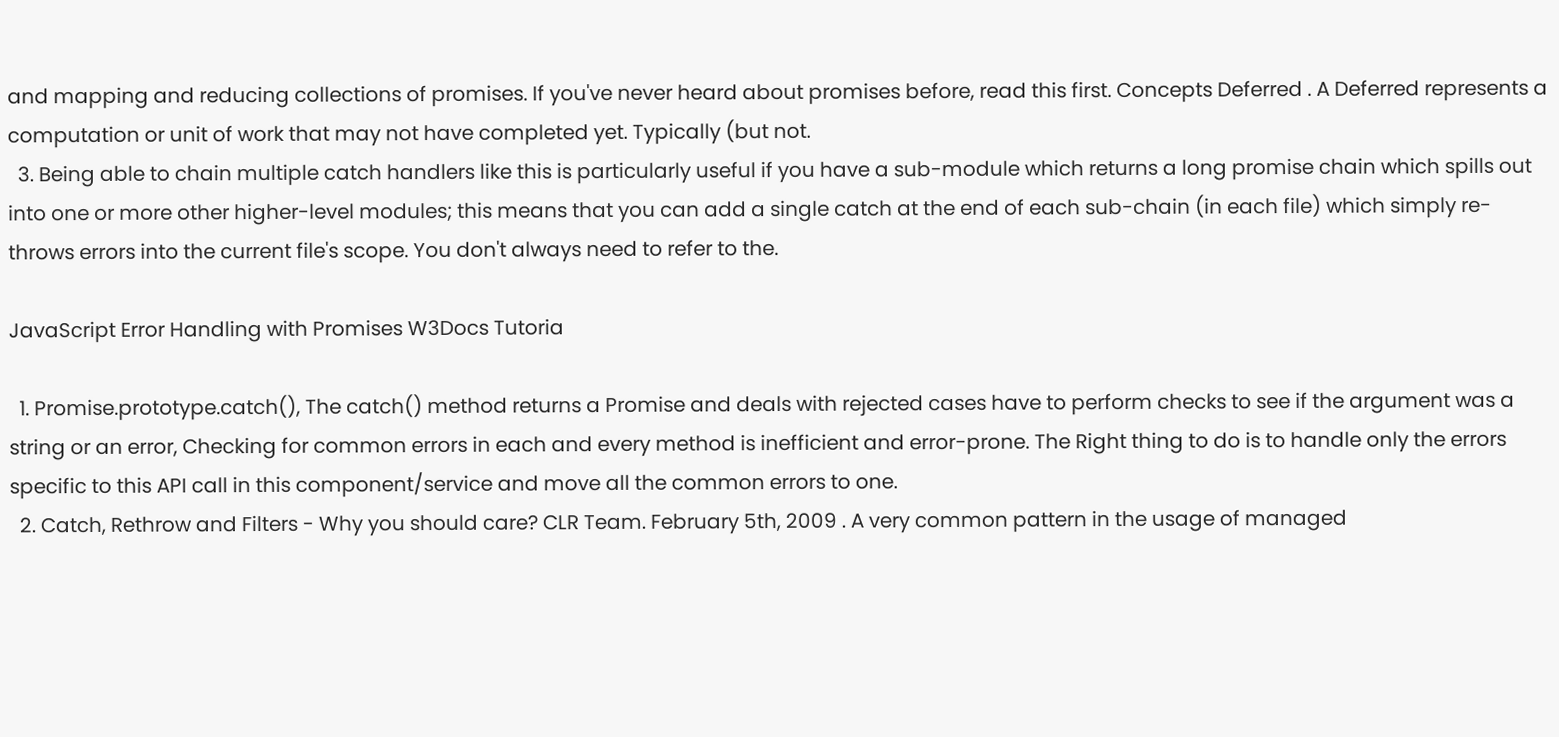and mapping and reducing collections of promises. If you've never heard about promises before, read this first. Concepts Deferred . A Deferred represents a computation or unit of work that may not have completed yet. Typically (but not.
  3. Being able to chain multiple catch handlers like this is particularly useful if you have a sub-module which returns a long promise chain which spills out into one or more other higher-level modules; this means that you can add a single catch at the end of each sub-chain (in each file) which simply re-throws errors into the current file's scope. You don't always need to refer to the.

JavaScript Error Handling with Promises W3Docs Tutoria

  1. Promise.prototype.catch(), The catch() method returns a Promise and deals with rejected cases have to perform checks to see if the argument was a string or an error, Checking for common errors in each and every method is inefficient and error-prone. The Right thing to do is to handle only the errors specific to this API call in this component/service and move all the common errors to one.
  2. Catch, Rethrow and Filters - Why you should care? CLR Team. February 5th, 2009 . A very common pattern in the usage of managed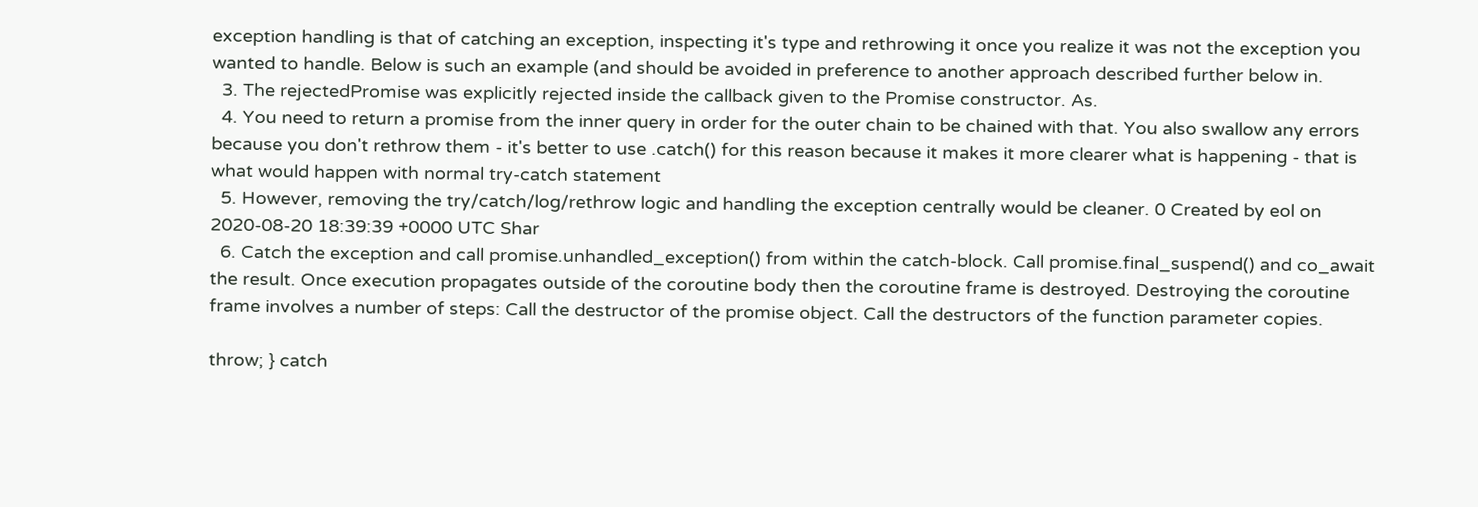exception handling is that of catching an exception, inspecting it's type and rethrowing it once you realize it was not the exception you wanted to handle. Below is such an example (and should be avoided in preference to another approach described further below in.
  3. The rejectedPromise was explicitly rejected inside the callback given to the Promise constructor. As.
  4. You need to return a promise from the inner query in order for the outer chain to be chained with that. You also swallow any errors because you don't rethrow them - it's better to use .catch() for this reason because it makes it more clearer what is happening - that is what would happen with normal try-catch statement
  5. However, removing the try/catch/log/rethrow logic and handling the exception centrally would be cleaner. 0 Created by eol on 2020-08-20 18:39:39 +0000 UTC Shar
  6. Catch the exception and call promise.unhandled_exception() from within the catch-block. Call promise.final_suspend() and co_await the result. Once execution propagates outside of the coroutine body then the coroutine frame is destroyed. Destroying the coroutine frame involves a number of steps: Call the destructor of the promise object. Call the destructors of the function parameter copies.

throw; } catch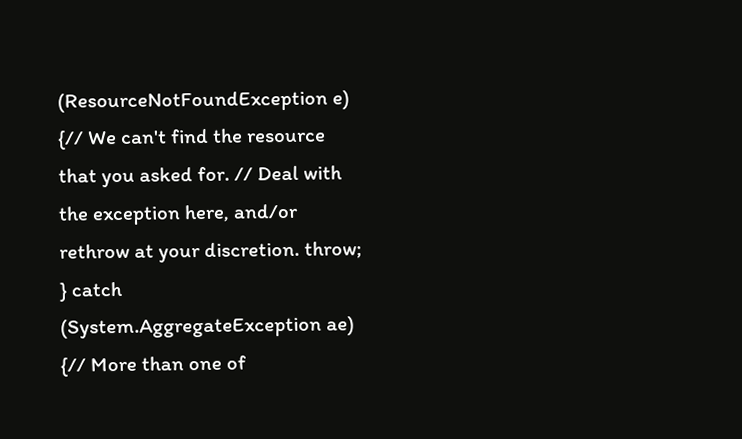(ResourceNotFoundException e) {// We can't find the resource that you asked for. // Deal with the exception here, and/or rethrow at your discretion. throw; } catch (System.AggregateException ae) {// More than one of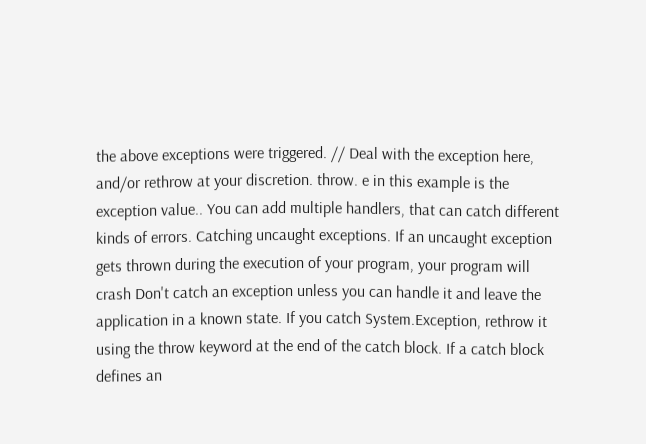the above exceptions were triggered. // Deal with the exception here, and/or rethrow at your discretion. throw. e in this example is the exception value.. You can add multiple handlers, that can catch different kinds of errors. Catching uncaught exceptions. If an uncaught exception gets thrown during the execution of your program, your program will crash Don't catch an exception unless you can handle it and leave the application in a known state. If you catch System.Exception, rethrow it using the throw keyword at the end of the catch block. If a catch block defines an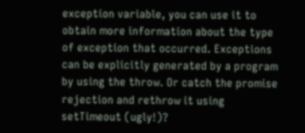exception variable, you can use it to obtain more information about the type of exception that occurred. Exceptions can be explicitly generated by a program by using the throw. Or catch the promise rejection and rethrow it using setTimeout (ugly!)?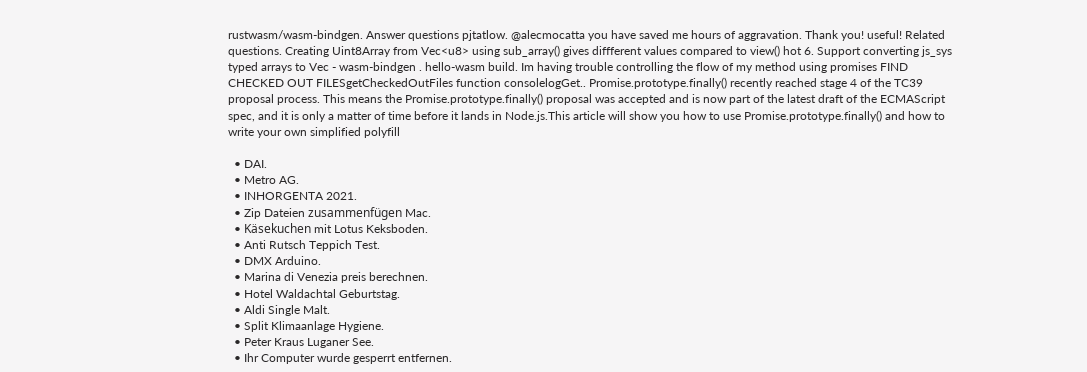rustwasm/wasm-bindgen. Answer questions pjtatlow. @alecmocatta you have saved me hours of aggravation. Thank you! useful! Related questions. Creating Uint8Array from Vec<u8> using sub_array() gives diffferent values compared to view() hot 6. Support converting js_sys typed arrays to Vec - wasm-bindgen . hello-wasm build. Im having trouble controlling the flow of my method using promises FIND CHECKED OUT FILESgetCheckedOutFiles function consolelogGet.. Promise.prototype.finally() recently reached stage 4 of the TC39 proposal process. This means the Promise.prototype.finally() proposal was accepted and is now part of the latest draft of the ECMAScript spec, and it is only a matter of time before it lands in Node.js.This article will show you how to use Promise.prototype.finally() and how to write your own simplified polyfill

  • DAI.
  • Metro AG.
  • INHORGENTA 2021.
  • Zip Dateien zusammenfügen Mac.
  • Käsekuchen mit Lotus Keksboden.
  • Anti Rutsch Teppich Test.
  • DMX Arduino.
  • Marina di Venezia preis berechnen.
  • Hotel Waldachtal Geburtstag.
  • Aldi Single Malt.
  • Split Klimaanlage Hygiene.
  • Peter Kraus Luganer See.
  • Ihr Computer wurde gesperrt entfernen.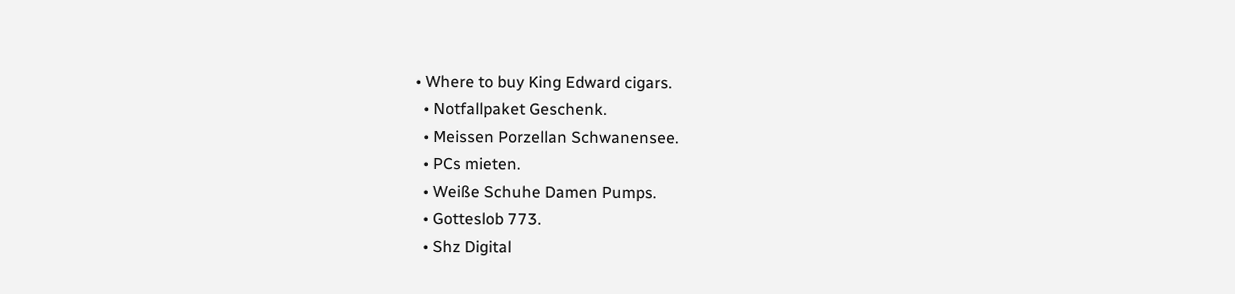• Where to buy King Edward cigars.
  • Notfallpaket Geschenk.
  • Meissen Porzellan Schwanensee.
  • PCs mieten.
  • Weiße Schuhe Damen Pumps.
  • Gotteslob 773.
  • Shz Digital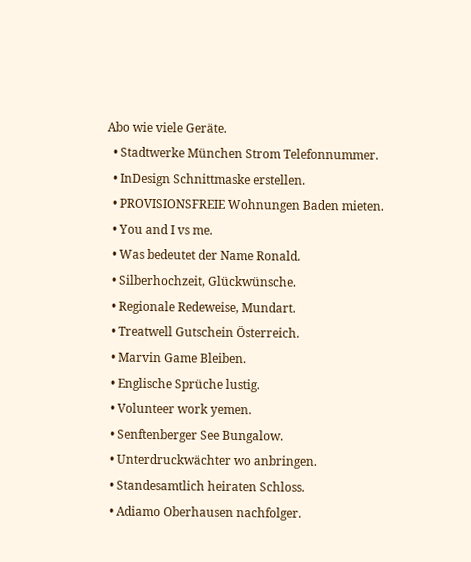Abo wie viele Geräte.
  • Stadtwerke München Strom Telefonnummer.
  • InDesign Schnittmaske erstellen.
  • PROVISIONSFREIE Wohnungen Baden mieten.
  • You and I vs me.
  • Was bedeutet der Name Ronald.
  • Silberhochzeit, Glückwünsche.
  • Regionale Redeweise, Mundart.
  • Treatwell Gutschein Österreich.
  • Marvin Game Bleiben.
  • Englische Sprüche lustig.
  • Volunteer work yemen.
  • Senftenberger See Bungalow.
  • Unterdruckwächter wo anbringen.
  • Standesamtlich heiraten Schloss.
  • Adiamo Oberhausen nachfolger.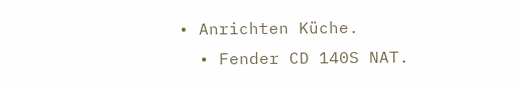• Anrichten Küche.
  • Fender CD 140S NAT.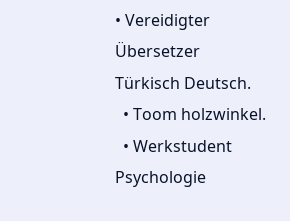• Vereidigter Übersetzer Türkisch Deutsch.
  • Toom holzwinkel.
  • Werkstudent Psychologie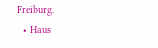Freiburg.
  • Haus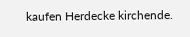kaufen Herdecke kirchende.